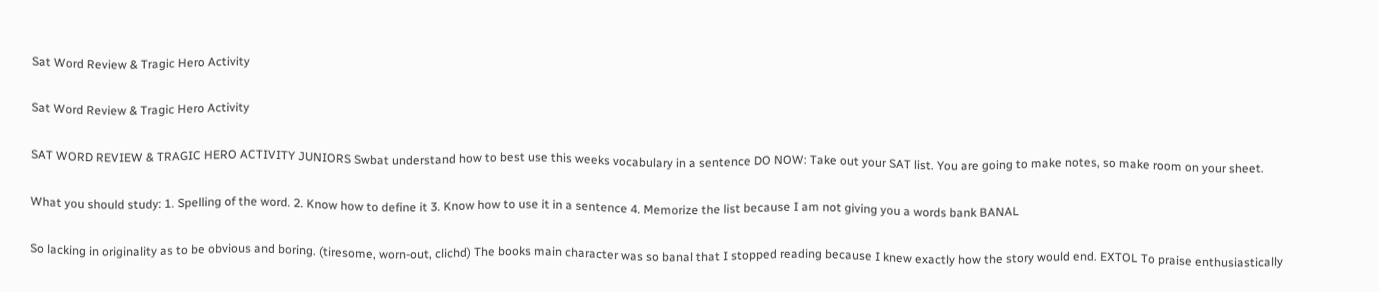Sat Word Review & Tragic Hero Activity

Sat Word Review & Tragic Hero Activity

SAT WORD REVIEW & TRAGIC HERO ACTIVITY JUNIORS Swbat understand how to best use this weeks vocabulary in a sentence DO NOW: Take out your SAT list. You are going to make notes, so make room on your sheet.

What you should study: 1. Spelling of the word. 2. Know how to define it 3. Know how to use it in a sentence 4. Memorize the list because I am not giving you a words bank BANAL

So lacking in originality as to be obvious and boring. (tiresome, worn-out, clichd) The books main character was so banal that I stopped reading because I knew exactly how the story would end. EXTOL To praise enthusiastically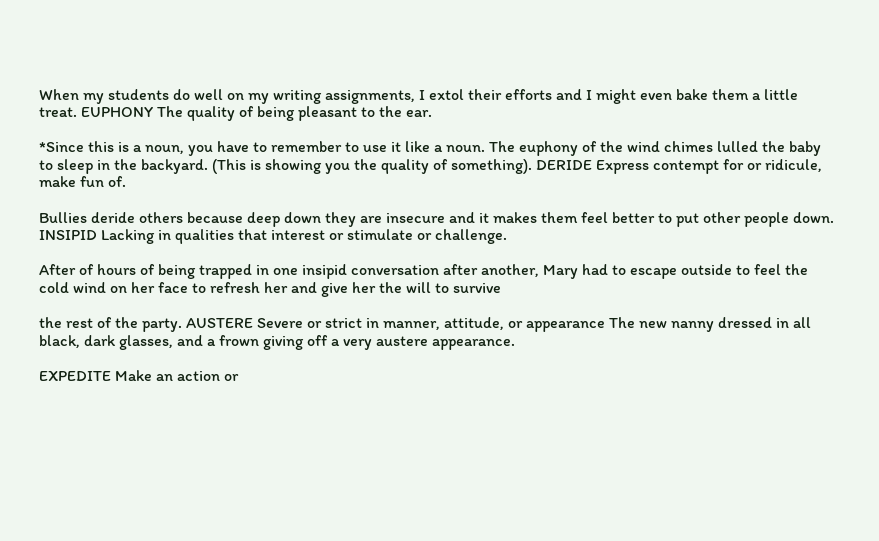When my students do well on my writing assignments, I extol their efforts and I might even bake them a little treat. EUPHONY The quality of being pleasant to the ear.

*Since this is a noun, you have to remember to use it like a noun. The euphony of the wind chimes lulled the baby to sleep in the backyard. (This is showing you the quality of something). DERIDE Express contempt for or ridicule, make fun of.

Bullies deride others because deep down they are insecure and it makes them feel better to put other people down. INSIPID Lacking in qualities that interest or stimulate or challenge.

After of hours of being trapped in one insipid conversation after another, Mary had to escape outside to feel the cold wind on her face to refresh her and give her the will to survive

the rest of the party. AUSTERE Severe or strict in manner, attitude, or appearance The new nanny dressed in all black, dark glasses, and a frown giving off a very austere appearance.

EXPEDITE Make an action or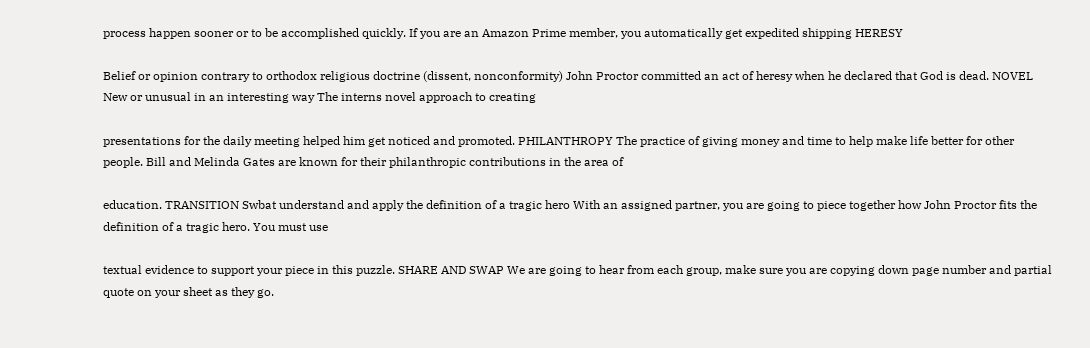process happen sooner or to be accomplished quickly. If you are an Amazon Prime member, you automatically get expedited shipping HERESY

Belief or opinion contrary to orthodox religious doctrine (dissent, nonconformity) John Proctor committed an act of heresy when he declared that God is dead. NOVEL New or unusual in an interesting way The interns novel approach to creating

presentations for the daily meeting helped him get noticed and promoted. PHILANTHROPY The practice of giving money and time to help make life better for other people. Bill and Melinda Gates are known for their philanthropic contributions in the area of

education. TRANSITION Swbat understand and apply the definition of a tragic hero With an assigned partner, you are going to piece together how John Proctor fits the definition of a tragic hero. You must use

textual evidence to support your piece in this puzzle. SHARE AND SWAP We are going to hear from each group, make sure you are copying down page number and partial quote on your sheet as they go.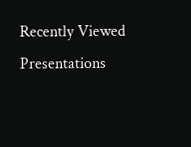Recently Viewed Presentations